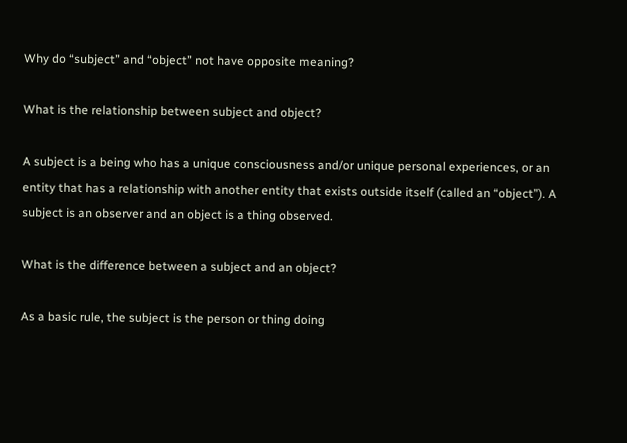Why do “subject” and “object” not have opposite meaning?

What is the relationship between subject and object?

A subject is a being who has a unique consciousness and/or unique personal experiences, or an entity that has a relationship with another entity that exists outside itself (called an “object”). A subject is an observer and an object is a thing observed.

What is the difference between a subject and an object?

As a basic rule, the subject is the person or thing doing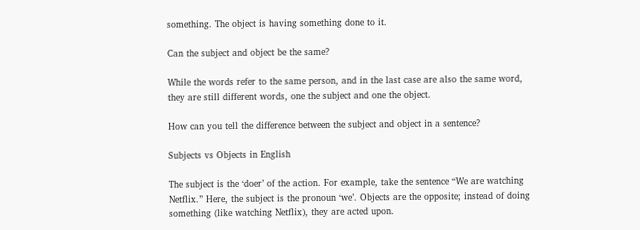something. The object is having something done to it.

Can the subject and object be the same?

While the words refer to the same person, and in the last case are also the same word, they are still different words, one the subject and one the object.

How can you tell the difference between the subject and object in a sentence?

Subjects vs Objects in English

The subject is the ‘doer’ of the action. For example, take the sentence “We are watching Netflix.” Here, the subject is the pronoun ‘we’. Objects are the opposite; instead of doing something (like watching Netflix), they are acted upon.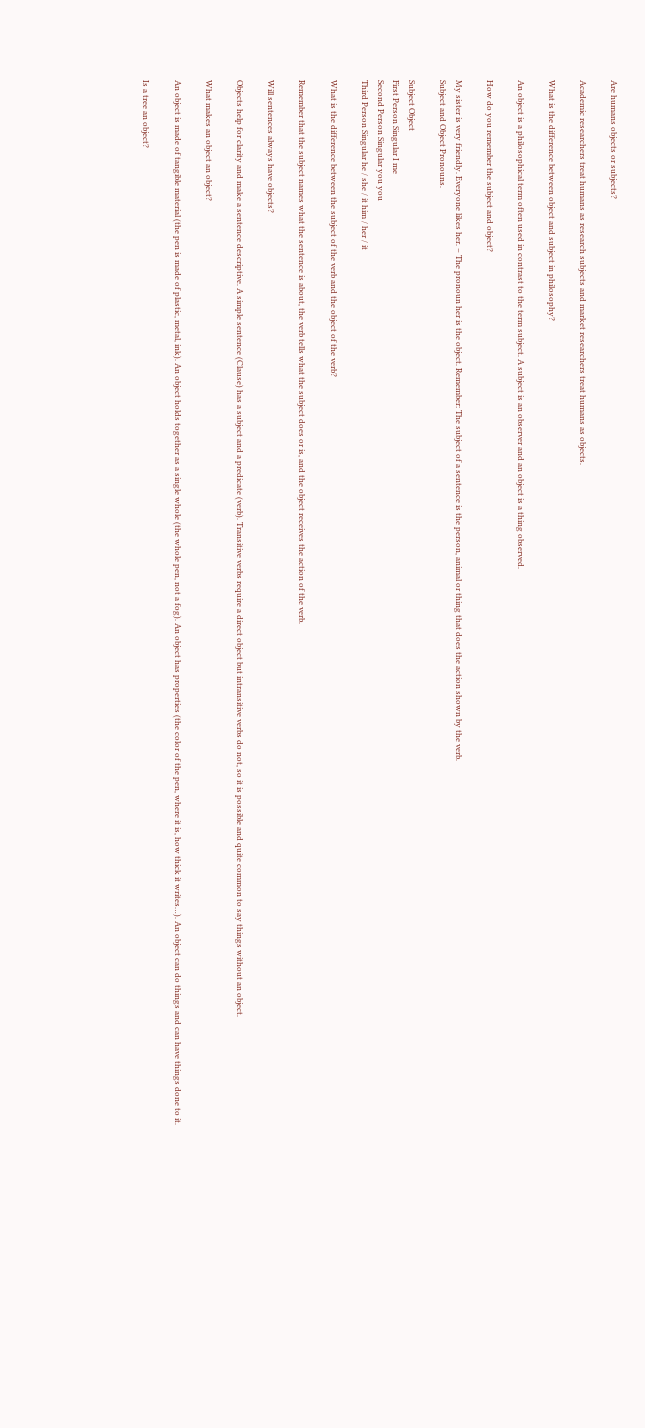Are humans objects or subjects?

Academic researchers treat humans as research subjects and market researchers treat humans as objects.

What is the difference between object and subject in philosophy?

An object is a philosophical term often used in contrast to the term subject. A subject is an observer and an object is a thing observed.

How do you remember the subject and object?

My sister is very friendly. Everyone likes her. – The pronoun her is the object. Remember: The subject of a sentence is the person, animal or thing that does the action shown by the verb.
Subject and Object Pronouns.

Subject Object
First Person Singular I me
Second Person Singular you you
Third Person Singular he / she / it him / her / it

What is the difference between the subject of the verb and the object of the verb?

Remember that the subject names what the sentence is about, the verb tells what the subject does or is, and the object receives the action of the verb.

Will sentences always have objects?

Objects help for clarity and make a sentence descriptive. A simple sentence (Clause) has a subject and a predicate (verb). Transitive verbs require a direct object but intransitive verbs do not, so it is possible and quite common to say things without an object.

What makes an object an object?

An object is made of tangible material (the pen is made of plastic, metal, ink). An object holds together as a single whole (the whole pen, not a fog). An object has properties (the color of the pen, where it is, how thick it writes…). An object can do things and can have things done to it.

Is a tree an object?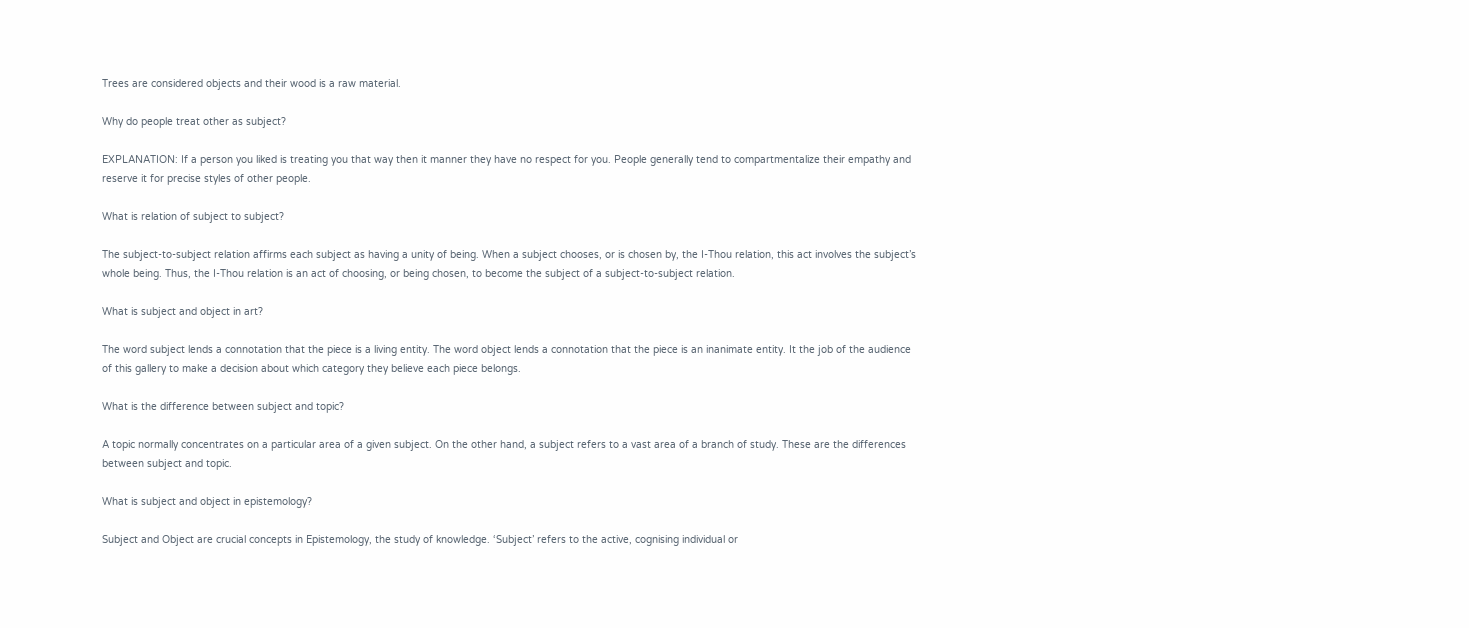Trees are considered objects and their wood is a raw material.

Why do people treat other as subject?

EXPLANATION: If a person you liked is treating you that way then it manner they have no respect for you. People generally tend to compartmentalize their empathy and reserve it for precise styles of other people.

What is relation of subject to subject?

The subject-to-subject relation affirms each subject as having a unity of being. When a subject chooses, or is chosen by, the I-Thou relation, this act involves the subject’s whole being. Thus, the I-Thou relation is an act of choosing, or being chosen, to become the subject of a subject-to-subject relation.

What is subject and object in art?

The word subject lends a connotation that the piece is a living entity. The word object lends a connotation that the piece is an inanimate entity. It the job of the audience of this gallery to make a decision about which category they believe each piece belongs.

What is the difference between subject and topic?

A topic normally concentrates on a particular area of a given subject. On the other hand, a subject refers to a vast area of a branch of study. These are the differences between subject and topic.

What is subject and object in epistemology?

Subject and Object are crucial concepts in Epistemology, the study of knowledge. ‘Subject’ refers to the active, cognising individual or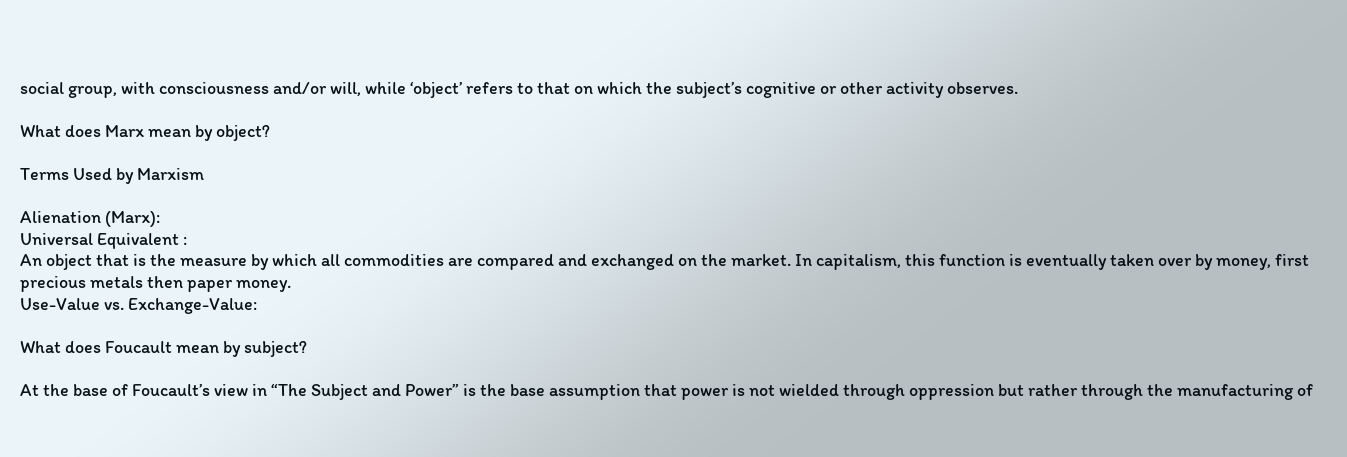social group, with consciousness and/or will, while ‘object’ refers to that on which the subject’s cognitive or other activity observes.

What does Marx mean by object?

Terms Used by Marxism

Alienation (Marx):
Universal Equivalent :
An object that is the measure by which all commodities are compared and exchanged on the market. In capitalism, this function is eventually taken over by money, first precious metals then paper money.
Use-Value vs. Exchange-Value:

What does Foucault mean by subject?

At the base of Foucault’s view in “The Subject and Power” is the base assumption that power is not wielded through oppression but rather through the manufacturing of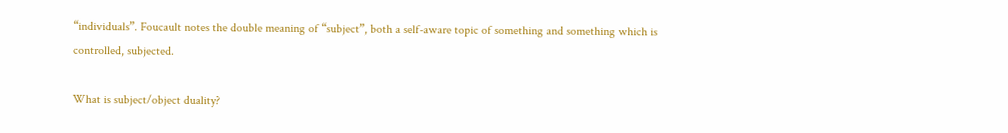“individuals”. Foucault notes the double meaning of “subject”, both a self-aware topic of something and something which is controlled, subjected.

What is subject/object duality?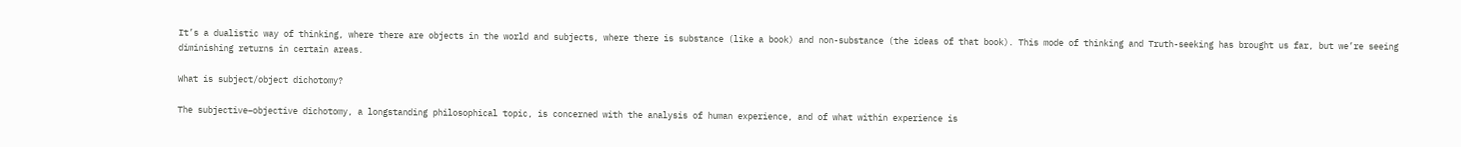It’s a dualistic way of thinking, where there are objects in the world and subjects, where there is substance (like a book) and non-substance (the ideas of that book). This mode of thinking and Truth-seeking has brought us far, but we’re seeing diminishing returns in certain areas.

What is subject/object dichotomy?

The subjective–objective dichotomy, a longstanding philosophical topic, is concerned with the analysis of human experience, and of what within experience is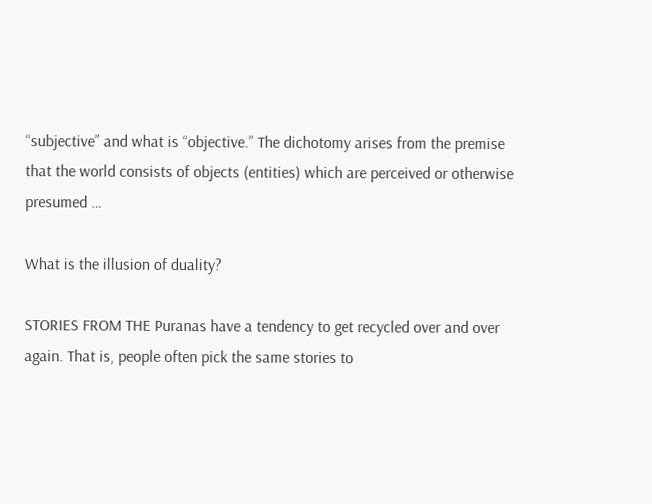“subjective” and what is “objective.” The dichotomy arises from the premise that the world consists of objects (entities) which are perceived or otherwise presumed …

What is the illusion of duality?

STORIES FROM THE Puranas have a tendency to get recycled over and over again. That is, people often pick the same stories to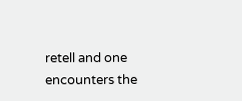retell and one encounters the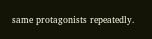same protagonists repeatedly.